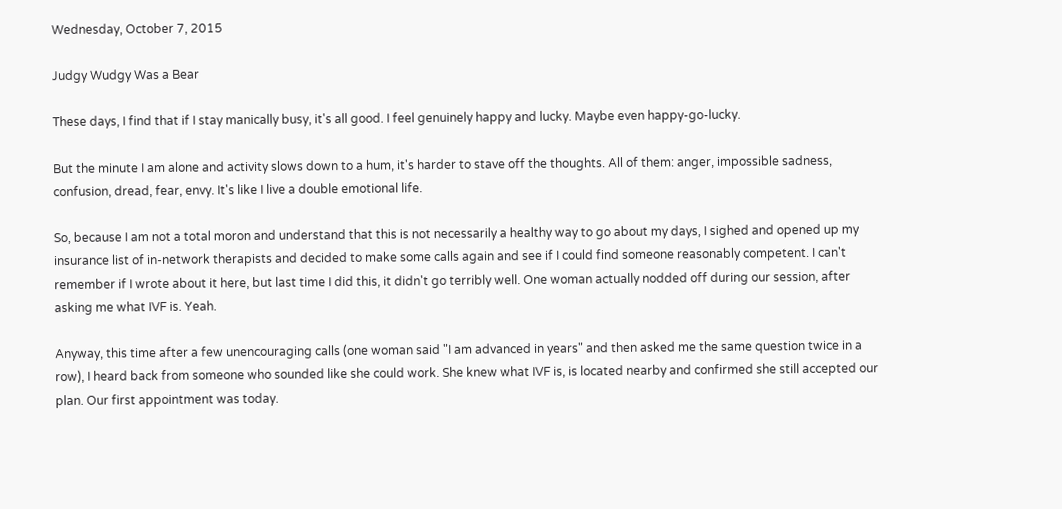Wednesday, October 7, 2015

Judgy Wudgy Was a Bear

These days, I find that if I stay manically busy, it's all good. I feel genuinely happy and lucky. Maybe even happy-go-lucky.

But the minute I am alone and activity slows down to a hum, it's harder to stave off the thoughts. All of them: anger, impossible sadness, confusion, dread, fear, envy. It's like I live a double emotional life.

So, because I am not a total moron and understand that this is not necessarily a healthy way to go about my days, I sighed and opened up my insurance list of in-network therapists and decided to make some calls again and see if I could find someone reasonably competent. I can't remember if I wrote about it here, but last time I did this, it didn't go terribly well. One woman actually nodded off during our session, after asking me what IVF is. Yeah.

Anyway, this time after a few unencouraging calls (one woman said "I am advanced in years" and then asked me the same question twice in a row), I heard back from someone who sounded like she could work. She knew what IVF is, is located nearby and confirmed she still accepted our plan. Our first appointment was today.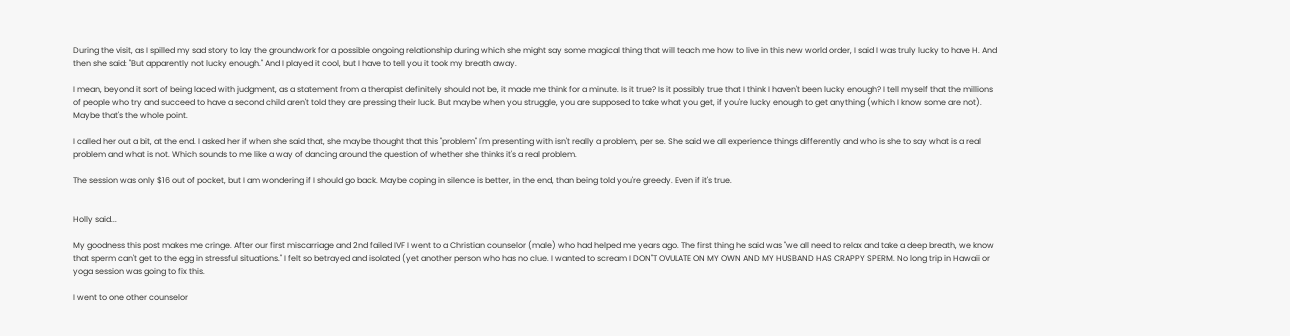During the visit, as I spilled my sad story to lay the groundwork for a possible ongoing relationship during which she might say some magical thing that will teach me how to live in this new world order, I said I was truly lucky to have H. And then she said: "But apparently not lucky enough." And I played it cool, but I have to tell you it took my breath away.

I mean, beyond it sort of being laced with judgment, as a statement from a therapist definitely should not be, it made me think for a minute. Is it true? Is it possibly true that I think I haven't been lucky enough? I tell myself that the millions of people who try and succeed to have a second child aren't told they are pressing their luck. But maybe when you struggle, you are supposed to take what you get, if you're lucky enough to get anything (which I know some are not). Maybe that's the whole point.

I called her out a bit, at the end. I asked her if when she said that, she maybe thought that this "problem" I'm presenting with isn't really a problem, per se. She said we all experience things differently and who is she to say what is a real problem and what is not. Which sounds to me like a way of dancing around the question of whether she thinks it's a real problem.

The session was only $16 out of pocket, but I am wondering if I should go back. Maybe coping in silence is better, in the end, than being told you're greedy. Even if it's true.


Holly said...

My goodness this post makes me cringe. After our first miscarriage and 2nd failed IVF I went to a Christian counselor (male) who had helped me years ago. The first thing he said was "we all need to relax and take a deep breath, we know that sperm can't get to the egg in stressful situations." I felt so betrayed and isolated (yet another person who has no clue. I wanted to scream I DON"T OVULATE ON MY OWN AND MY HUSBAND HAS CRAPPY SPERM. No long trip in Hawaii or yoga session was going to fix this.

I went to one other counselor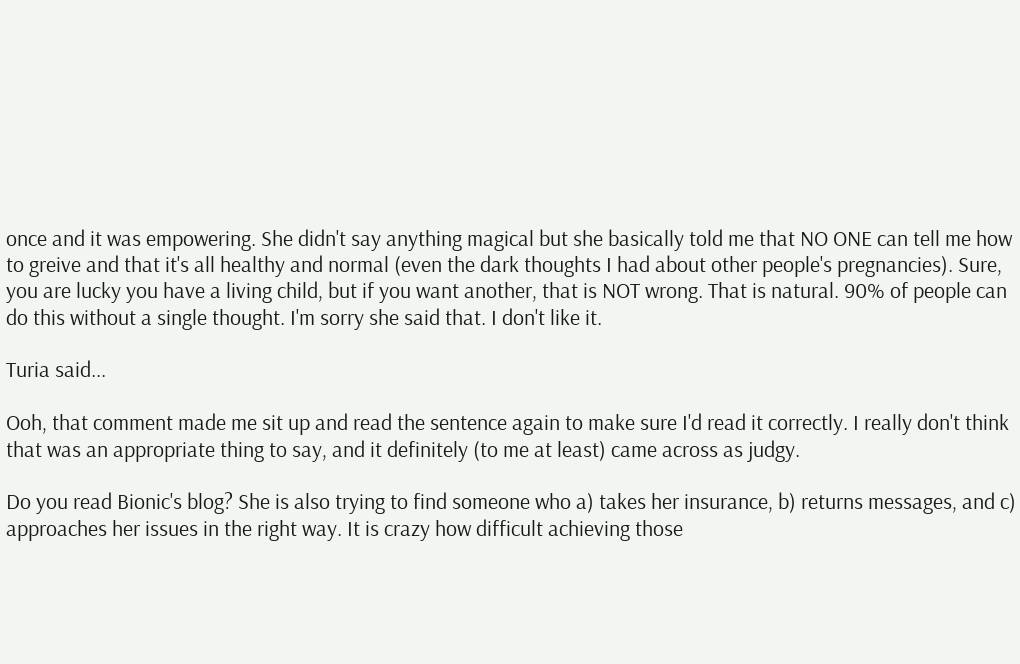once and it was empowering. She didn't say anything magical but she basically told me that NO ONE can tell me how to greive and that it's all healthy and normal (even the dark thoughts I had about other people's pregnancies). Sure, you are lucky you have a living child, but if you want another, that is NOT wrong. That is natural. 90% of people can do this without a single thought. I'm sorry she said that. I don't like it.

Turia said...

Ooh, that comment made me sit up and read the sentence again to make sure I'd read it correctly. I really don't think that was an appropriate thing to say, and it definitely (to me at least) came across as judgy.

Do you read Bionic's blog? She is also trying to find someone who a) takes her insurance, b) returns messages, and c) approaches her issues in the right way. It is crazy how difficult achieving those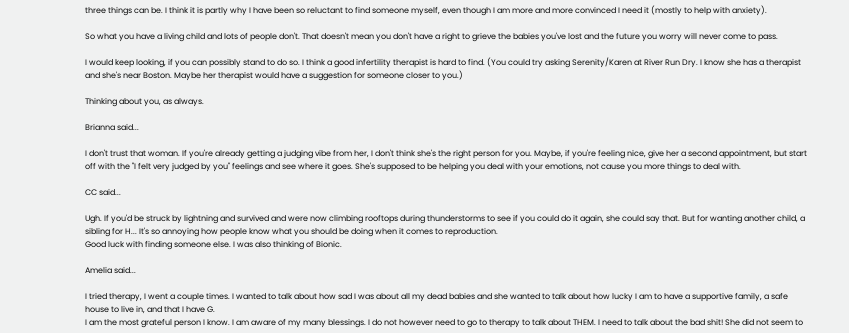three things can be. I think it is partly why I have been so reluctant to find someone myself, even though I am more and more convinced I need it (mostly to help with anxiety).

So what you have a living child and lots of people don't. That doesn't mean you don't have a right to grieve the babies you've lost and the future you worry will never come to pass.

I would keep looking, if you can possibly stand to do so. I think a good infertility therapist is hard to find. (You could try asking Serenity/Karen at River Run Dry. I know she has a therapist and she's near Boston. Maybe her therapist would have a suggestion for someone closer to you.)

Thinking about you, as always.

Brianna said...

I don't trust that woman. If you're already getting a judging vibe from her, I don't think she's the right person for you. Maybe, if you're feeling nice, give her a second appointment, but start off with the "I felt very judged by you" feelings and see where it goes. She's supposed to be helping you deal with your emotions, not cause you more things to deal with.

CC said...

Ugh. If you'd be struck by lightning and survived and were now climbing rooftops during thunderstorms to see if you could do it again, she could say that. But for wanting another child, a sibling for H... It's so annoying how people know what you should be doing when it comes to reproduction.
Good luck with finding someone else. I was also thinking of Bionic.

Amelia said...

I tried therapy, I went a couple times. I wanted to talk about how sad I was about all my dead babies and she wanted to talk about how lucky I am to have a supportive family, a safe house to live in, and that I have G.
I am the most grateful person I know. I am aware of my many blessings. I do not however need to go to therapy to talk about THEM. I need to talk about the bad shit! She did not seem to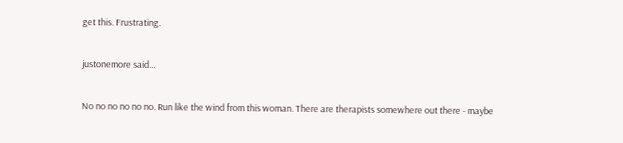get this. Frustrating.

justonemore said...

No no no no no no. Run like the wind from this woman. There are therapists somewhere out there - maybe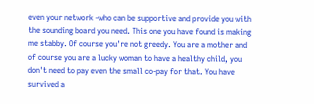even your network -who can be supportive and provide you with the sounding board you need. This one you have found is making me stabby. Of course you're not greedy. You are a mother and of course you are a lucky woman to have a healthy child, you don't need to pay even the small co-pay for that. You have survived a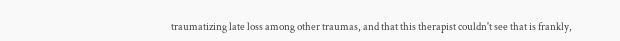traumatizing late loss among other traumas, and that this therapist couldn't see that is frankly,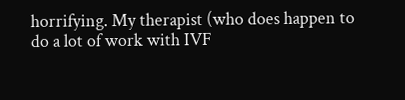horrifying. My therapist (who does happen to do a lot of work with IVF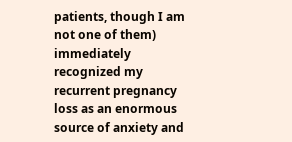patients, though I am not one of them) immediately recognized my recurrent pregnancy loss as an enormous source of anxiety and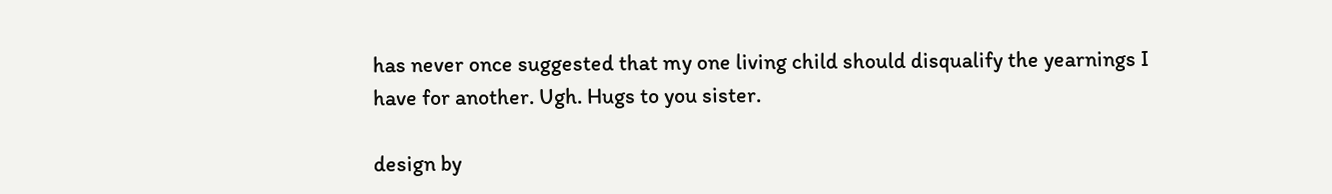has never once suggested that my one living child should disqualify the yearnings I have for another. Ugh. Hugs to you sister.

design by